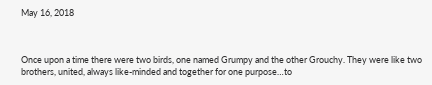May 16, 2018



Once upon a time there were two birds, one named Grumpy and the other Grouchy. They were like two brothers, united, always like-minded and together for one purpose…to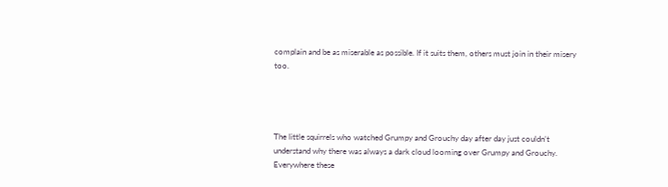complain and be as miserable as possible. If it suits them, others must join in their misery too.




The little squirrels who watched Grumpy and Grouchy day after day just couldn’t understand why there was always a dark cloud looming over Grumpy and Grouchy. Everywhere these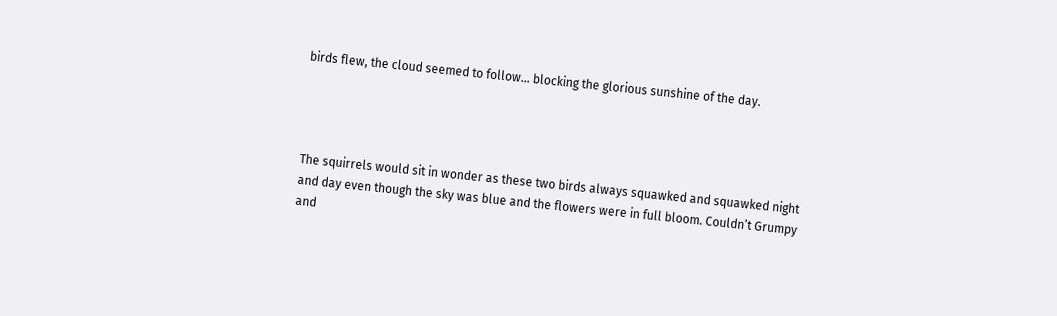birds flew, the cloud seemed to follow… blocking the glorious sunshine of the day.




The squirrels would sit in wonder as these two birds always squawked and squawked night and day even though the sky was blue and the flowers were in full bloom. Couldn’t Grumpy and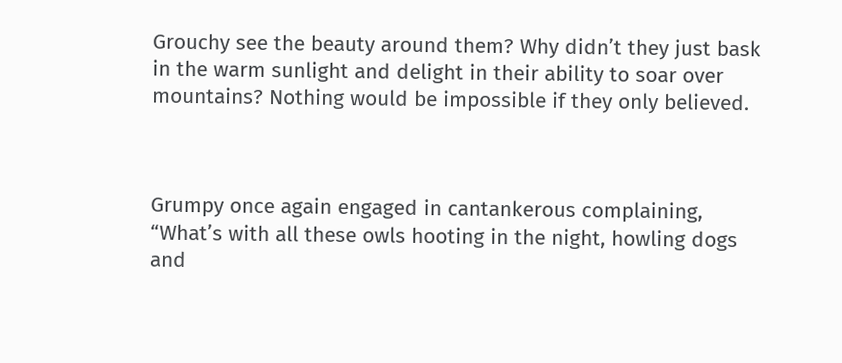Grouchy see the beauty around them? Why didn’t they just bask in the warm sunlight and delight in their ability to soar over mountains? Nothing would be impossible if they only believed.



Grumpy once again engaged in cantankerous complaining, “What’s with all these owls hooting in the night, howling dogs and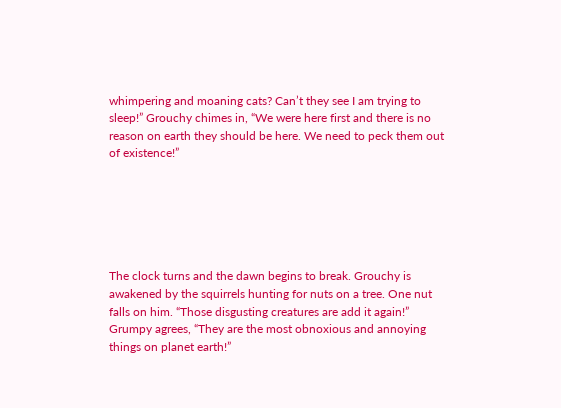whimpering and moaning cats? Can’t they see I am trying to sleep!” Grouchy chimes in, “We were here first and there is no reason on earth they should be here. We need to peck them out of existence!”






The clock turns and the dawn begins to break. Grouchy is awakened by the squirrels hunting for nuts on a tree. One nut falls on him. “Those disgusting creatures are add it again!” Grumpy agrees, “They are the most obnoxious and annoying things on planet earth!”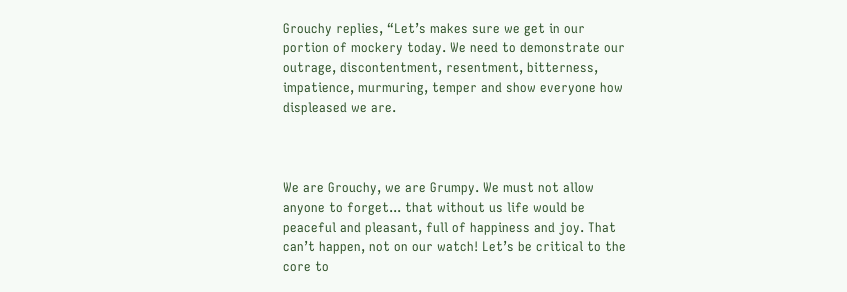Grouchy replies, “Let’s makes sure we get in our portion of mockery today. We need to demonstrate our outrage, discontentment, resentment, bitterness, impatience, murmuring, temper and show everyone how displeased we are.



We are Grouchy, we are Grumpy. We must not allow anyone to forget... that without us life would be peaceful and pleasant, full of happiness and joy. That can’t happen, not on our watch! Let’s be critical to the core to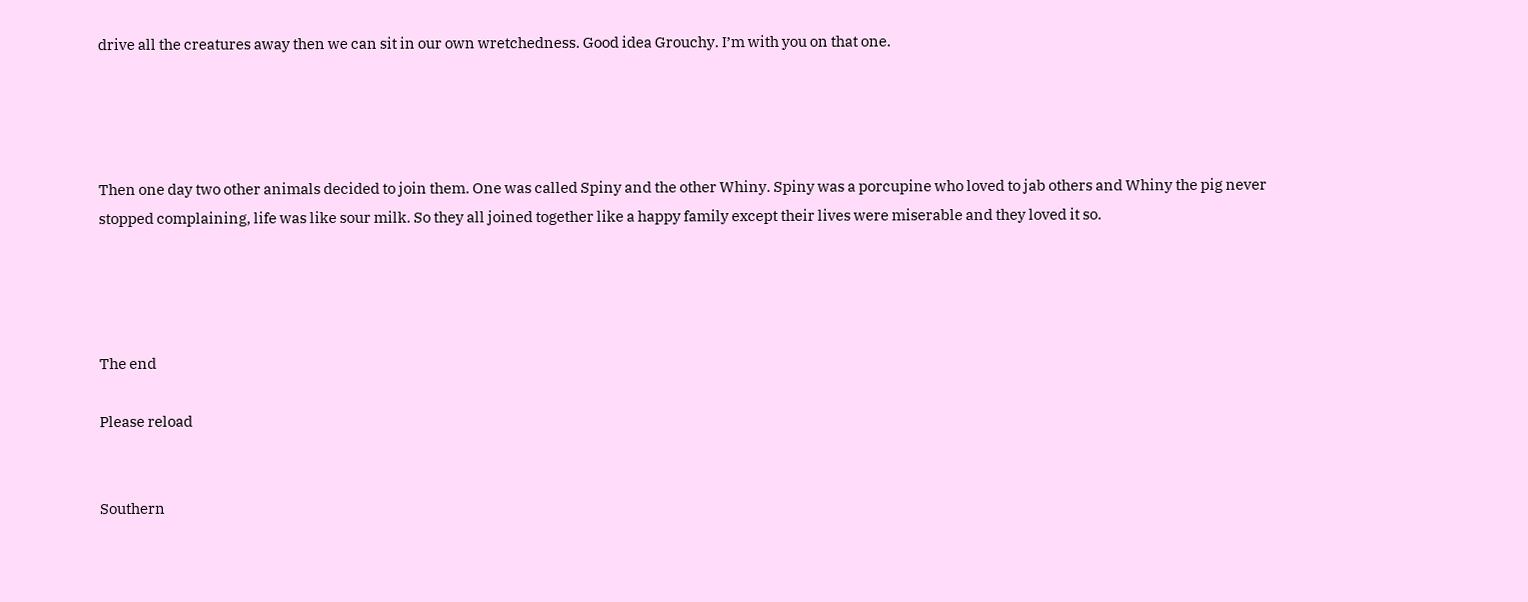drive all the creatures away then we can sit in our own wretchedness. Good idea Grouchy. I’m with you on that one.




Then one day two other animals decided to join them. One was called Spiny and the other Whiny. Spiny was a porcupine who loved to jab others and Whiny the pig never stopped complaining, life was like sour milk. So they all joined together like a happy family except their lives were miserable and they loved it so.




The end

Please reload


Southern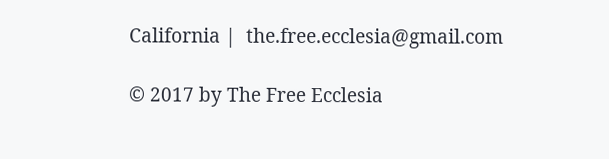California |  the.free.ecclesia@gmail.com

© 2017 by The Free Ecclesia